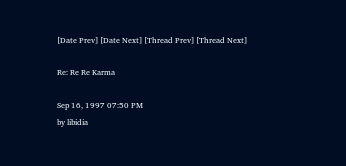[Date Prev] [Date Next] [Thread Prev] [Thread Next]

Re: Re Re Karma

Sep 16, 1997 07:50 PM
by libidia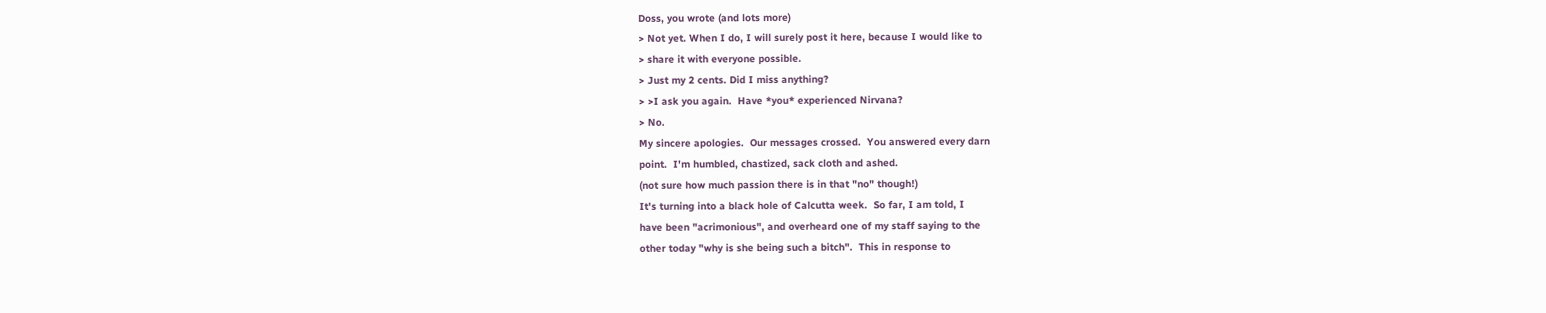Doss, you wrote (and lots more)
> Not yet. When I do, I will surely post it here, because I would like to
> share it with everyone possible.
> Just my 2 cents. Did I miss anything?
> >I ask you again.  Have *you* experienced Nirvana?
> No.
My sincere apologies.  Our messages crossed.  You answered every darn
point.  I'm humbled, chastized, sack cloth and ashed.
(not sure how much passion there is in that "no" though!)
It's turning into a black hole of Calcutta week.  So far, I am told, I
have been "acrimonious", and overheard one of my staff saying to the
other today "why is she being such a bitch".  This in response to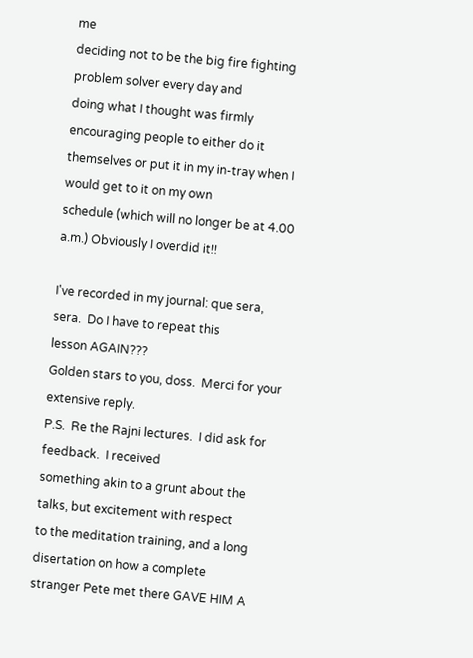me
deciding not to be the big fire fighting problem solver every day and
doing what I thought was firmly encouraging people to either do it
themselves or put it in my in-tray when I would get to it on my own
schedule (which will no longer be at 4.00 a.m.) Obviously I overdid it!!

I've recorded in my journal: que sera, sera.  Do I have to repeat this
lesson AGAIN???
Golden stars to you, doss.  Merci for your extensive reply.
P.S.  Re the Rajni lectures.  I did ask for feedback.  I received
something akin to a grunt about the talks, but excitement with respect
to the meditation training, and a long disertation on how a complete
stranger Pete met there GAVE HIM A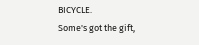BICYCLE.
Some's got the gift,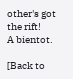other's got the rift!
A bientot.

[Back to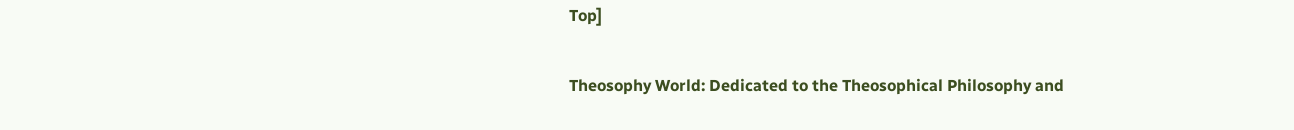Top]

Theosophy World: Dedicated to the Theosophical Philosophy and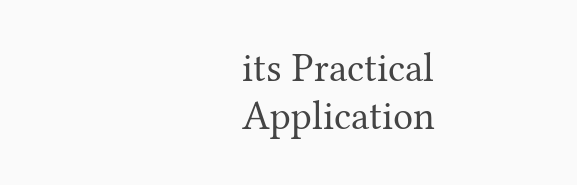its Practical Application